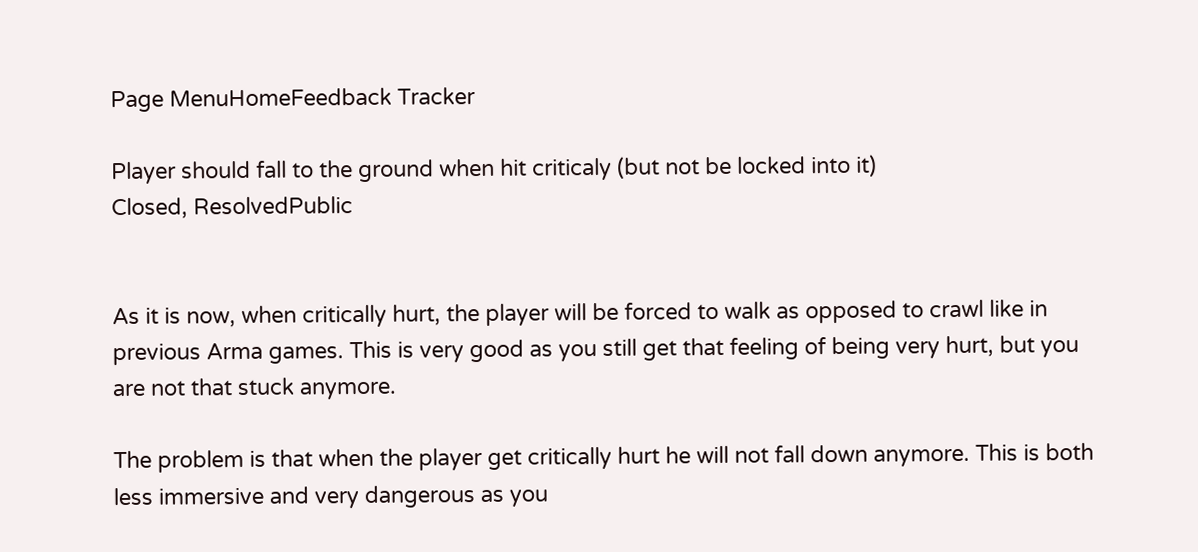Page MenuHomeFeedback Tracker

Player should fall to the ground when hit criticaly (but not be locked into it)
Closed, ResolvedPublic


As it is now, when critically hurt, the player will be forced to walk as opposed to crawl like in previous Arma games. This is very good as you still get that feeling of being very hurt, but you are not that stuck anymore.

The problem is that when the player get critically hurt he will not fall down anymore. This is both less immersive and very dangerous as you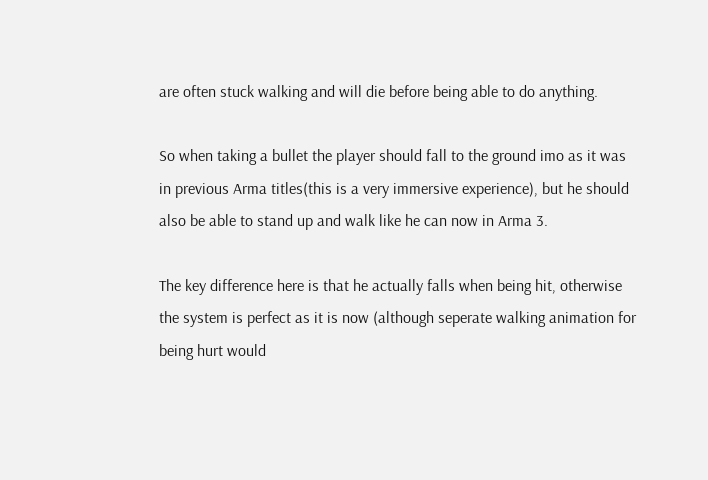are often stuck walking and will die before being able to do anything.

So when taking a bullet the player should fall to the ground imo as it was in previous Arma titles(this is a very immersive experience), but he should also be able to stand up and walk like he can now in Arma 3.

The key difference here is that he actually falls when being hit, otherwise the system is perfect as it is now (although seperate walking animation for being hurt would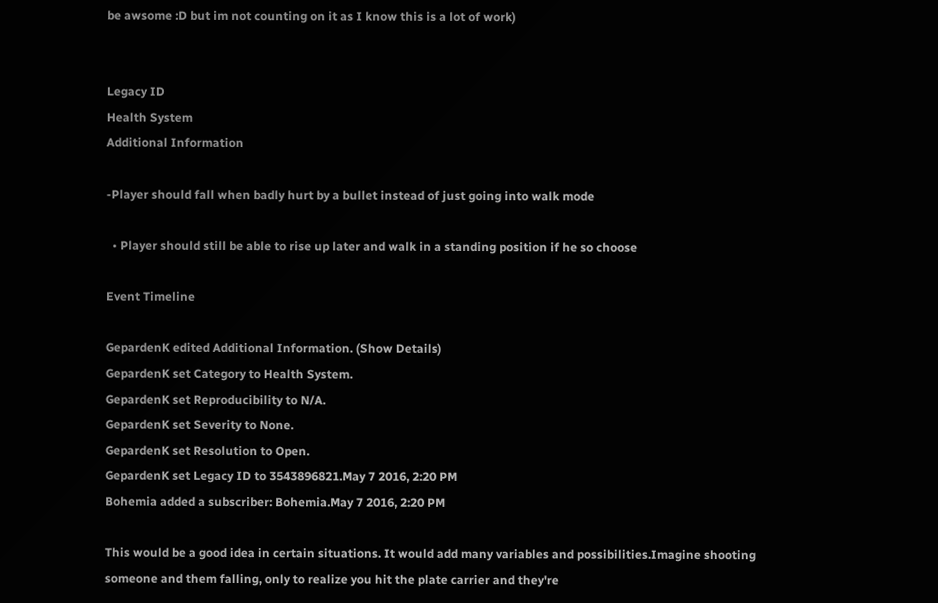be awsome :D but im not counting on it as I know this is a lot of work)


Legacy ID
Health System
Additional Information

-Player should fall when badly hurt by a bullet instead of just going into walk mode

  • Player should still be able to rise up later and walk in a standing position if he so choose

Event Timeline

GepardenK edited Additional Information. (Show Details)
GepardenK set Category to Health System.
GepardenK set Reproducibility to N/A.
GepardenK set Severity to None.
GepardenK set Resolution to Open.
GepardenK set Legacy ID to 3543896821.May 7 2016, 2:20 PM
Bohemia added a subscriber: Bohemia.May 7 2016, 2:20 PM

This would be a good idea in certain situations. It would add many variables and possibilities.Imagine shooting someone and them falling, only to realize you hit the plate carrier and they're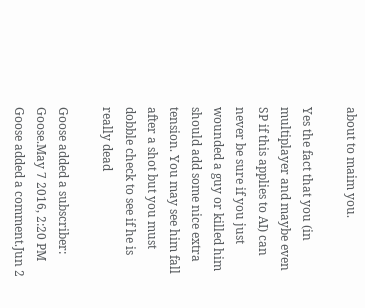about to maim you.

Yes the fact that you (in multiplayer and maybe even SP if this applies to AI) can never be sure if you just wounded a guy or killed him should add some nice extra tension. You may see him fall after a shot but you must dobble check to see if he is really dead

Goose added a subscriber: Goose.May 7 2016, 2:20 PM
Goose added a comment.Jun 2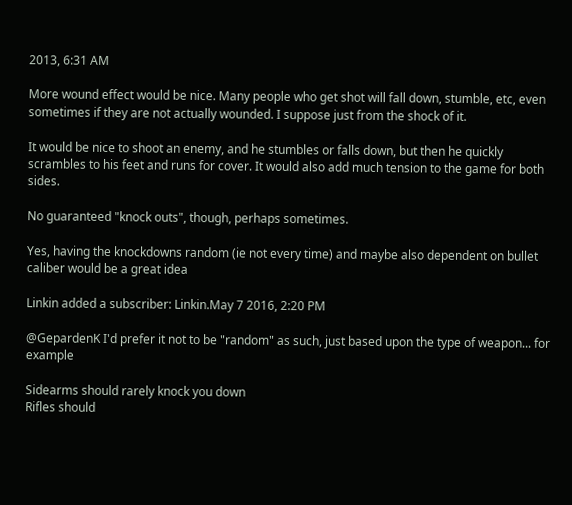2013, 6:31 AM

More wound effect would be nice. Many people who get shot will fall down, stumble, etc, even sometimes if they are not actually wounded. I suppose just from the shock of it.

It would be nice to shoot an enemy, and he stumbles or falls down, but then he quickly scrambles to his feet and runs for cover. It would also add much tension to the game for both sides.

No guaranteed "knock outs", though, perhaps sometimes.

Yes, having the knockdowns random (ie not every time) and maybe also dependent on bullet caliber would be a great idea

Linkin added a subscriber: Linkin.May 7 2016, 2:20 PM

@GepardenK I'd prefer it not to be "random" as such, just based upon the type of weapon... for example

Sidearms should rarely knock you down
Rifles should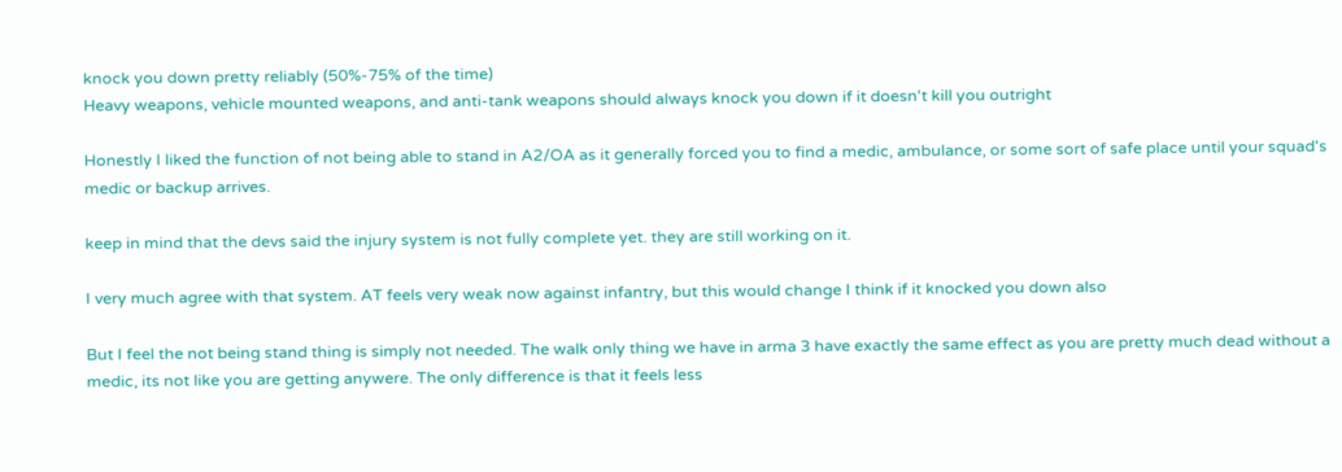knock you down pretty reliably (50%-75% of the time)
Heavy weapons, vehicle mounted weapons, and anti-tank weapons should always knock you down if it doesn't kill you outright

Honestly I liked the function of not being able to stand in A2/OA as it generally forced you to find a medic, ambulance, or some sort of safe place until your squad's medic or backup arrives.

keep in mind that the devs said the injury system is not fully complete yet. they are still working on it.

I very much agree with that system. AT feels very weak now against infantry, but this would change I think if it knocked you down also

But I feel the not being stand thing is simply not needed. The walk only thing we have in arma 3 have exactly the same effect as you are pretty much dead without a medic, its not like you are getting anywere. The only difference is that it feels less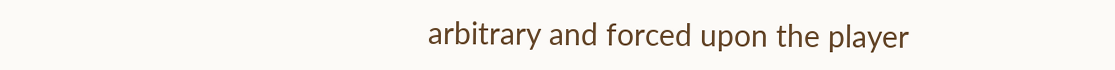arbitrary and forced upon the player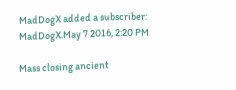MadDogX added a subscriber: MadDogX.May 7 2016, 2:20 PM

Mass closing ancient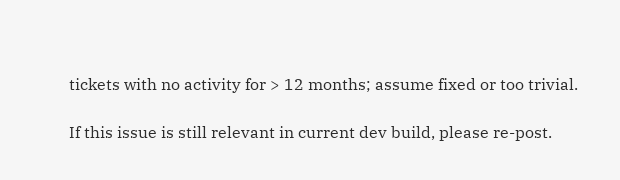tickets with no activity for > 12 months; assume fixed or too trivial.

If this issue is still relevant in current dev build, please re-post.